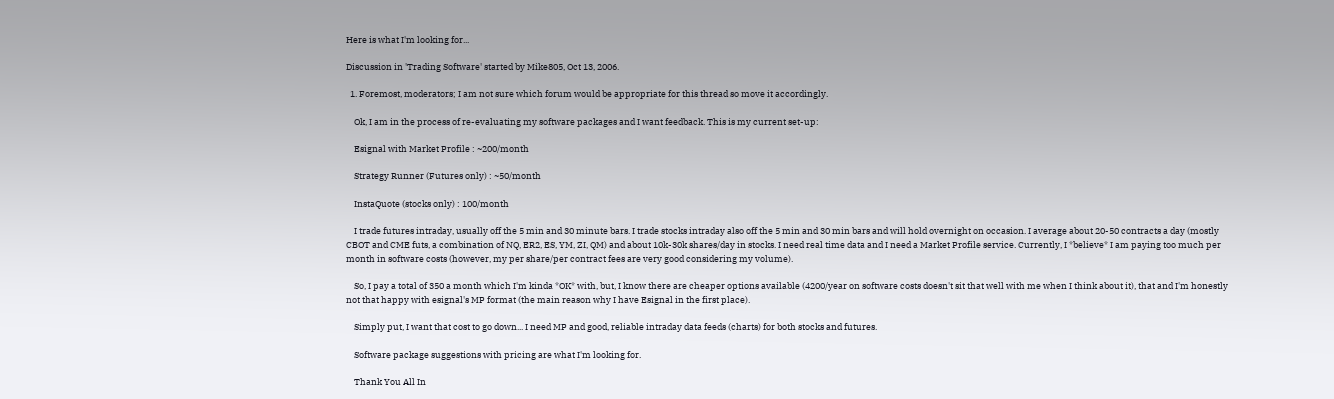Here is what I'm looking for...

Discussion in 'Trading Software' started by Mike805, Oct 13, 2006.

  1. Foremost, moderators; I am not sure which forum would be appropriate for this thread so move it accordingly.

    Ok, I am in the process of re-evaluating my software packages and I want feedback. This is my current set-up:

    Esignal with Market Profile : ~200/month

    Strategy Runner (Futures only) : ~50/month

    InstaQuote (stocks only) : 100/month

    I trade futures intraday, usually off the 5 min and 30 minute bars. I trade stocks intraday also off the 5 min and 30 min bars and will hold overnight on occasion. I average about 20-50 contracts a day (mostly CBOT and CME futs, a combination of NQ, ER2, ES, YM, ZI, QM) and about 10k-30k shares/day in stocks. I need real time data and I need a Market Profile service. Currently, I *believe* I am paying too much per month in software costs (however, my per share/per contract fees are very good considering my volume).

    So, I pay a total of 350 a month which I'm kinda *OK* with, but, I know there are cheaper options available (4200/year on software costs doesn't sit that well with me when I think about it), that and I'm honestly not that happy with esignal's MP format (the main reason why I have Esignal in the first place).

    Simply put, I want that cost to go down... I need MP and good, reliable intraday data feeds (charts) for both stocks and futures.

    Software package suggestions with pricing are what I'm looking for.

    Thank You All In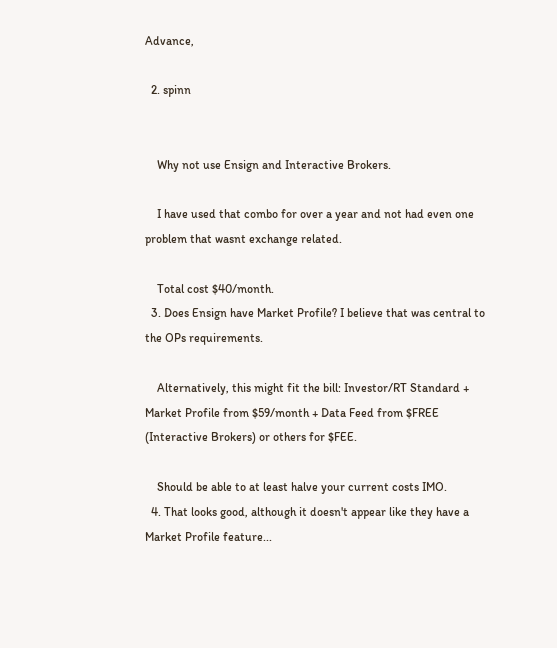Advance,

  2. spinn


    Why not use Ensign and Interactive Brokers.

    I have used that combo for over a year and not had even one problem that wasnt exchange related.

    Total cost $40/month.
  3. Does Ensign have Market Profile? I believe that was central to the OPs requirements.

    Alternatively, this might fit the bill: Investor/RT Standard + Market Profile from $59/month + Data Feed from $FREE (Interactive Brokers) or others for $FEE.

    Should be able to at least halve your current costs IMO.
  4. That looks good, although it doesn't appear like they have a Market Profile feature...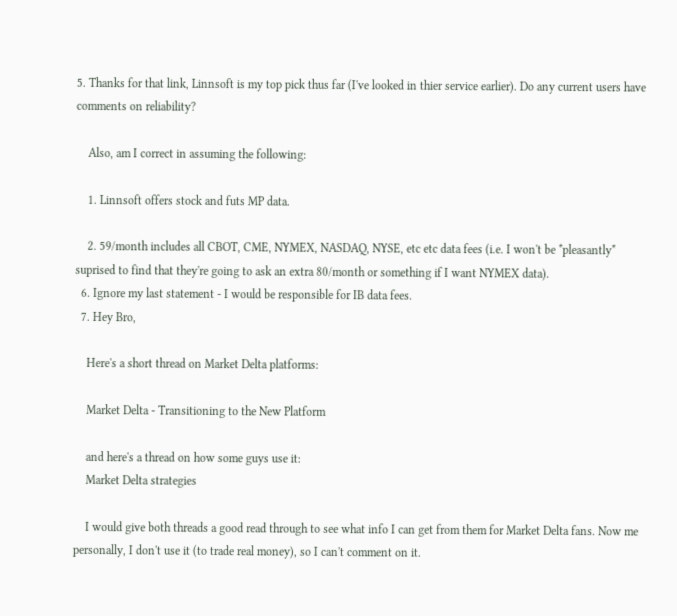5. Thanks for that link, Linnsoft is my top pick thus far (I've looked in thier service earlier). Do any current users have comments on reliability?

    Also, am I correct in assuming the following:

    1. Linnsoft offers stock and futs MP data.

    2. 59/month includes all CBOT, CME, NYMEX, NASDAQ, NYSE, etc etc data fees (i.e. I won't be *pleasantly* suprised to find that they're going to ask an extra 80/month or something if I want NYMEX data).
  6. Ignore my last statement - I would be responsible for IB data fees.
  7. Hey Bro,

    Here's a short thread on Market Delta platforms:

    Market Delta - Transitioning to the New Platform

    and here's a thread on how some guys use it:
    Market Delta strategies

    I would give both threads a good read through to see what info I can get from them for Market Delta fans. Now me personally, I don't use it (to trade real money), so I can't comment on it.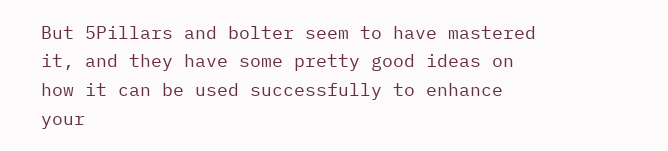But 5Pillars and bolter seem to have mastered it, and they have some pretty good ideas on how it can be used successfully to enhance your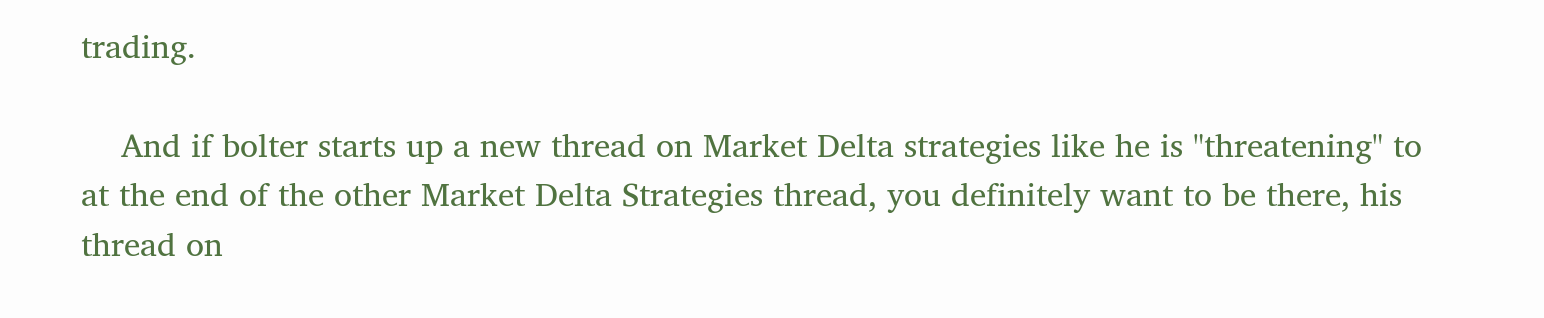trading.

    And if bolter starts up a new thread on Market Delta strategies like he is "threatening" to at the end of the other Market Delta Strategies thread, you definitely want to be there, his thread on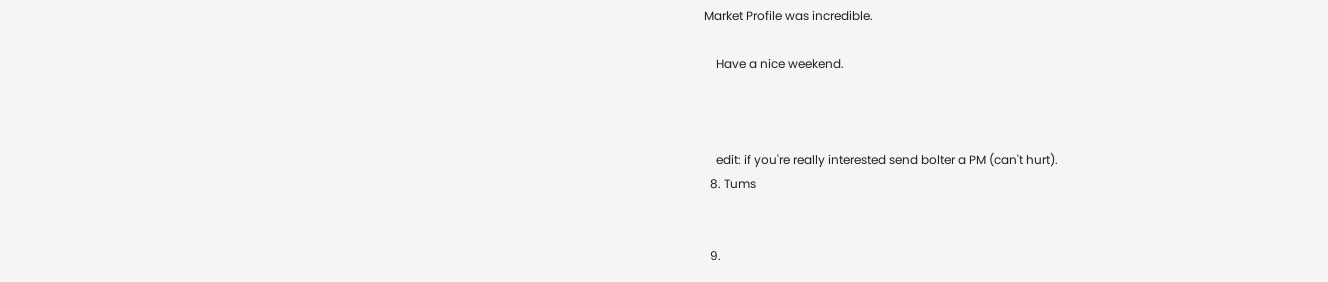Market Profile was incredible.

    Have a nice weekend.



    edit: if you're really interested send bolter a PM (can't hurt).
  8. Tums


  9.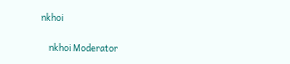nkhoi

    nkhoi Moderator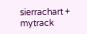sierrachart + mytrack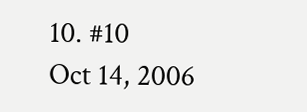10. #10     Oct 14, 2006